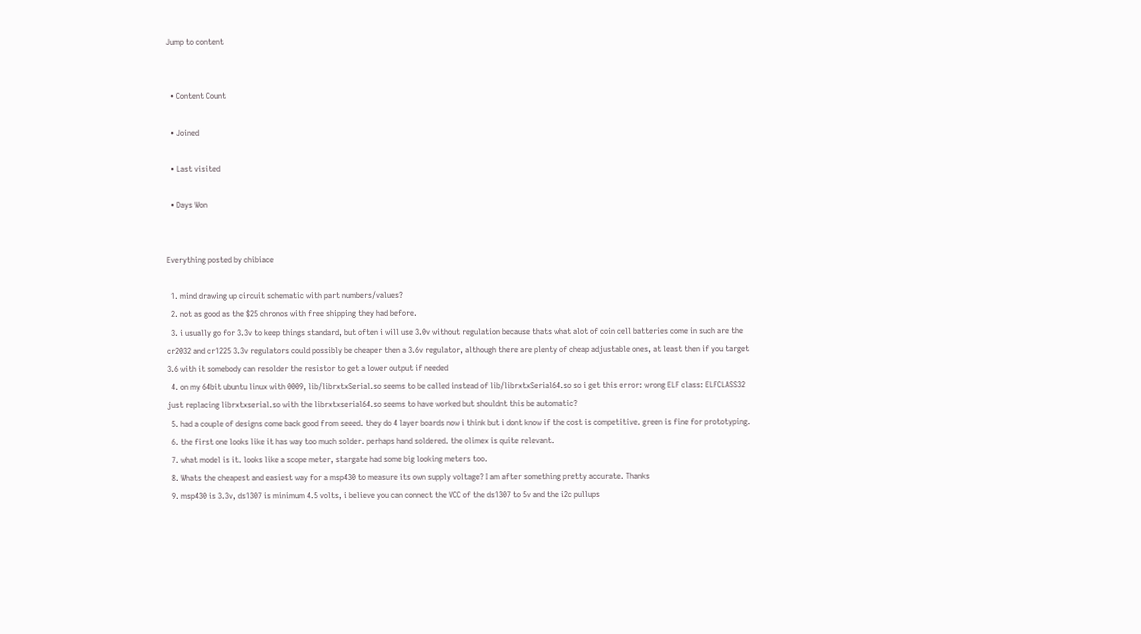Jump to content


  • Content Count

  • Joined

  • Last visited

  • Days Won


Everything posted by chibiace

  1. mind drawing up circuit schematic with part numbers/values?
  2. not as good as the $25 chronos with free shipping they had before.
  3. i usually go for 3.3v to keep things standard, but often i will use 3.0v without regulation because thats what alot of coin cell batteries come in such are the cr2032 and cr1225 3.3v regulators could possibly be cheaper then a 3.6v regulator, although there are plenty of cheap adjustable ones, at least then if you target 3.6 with it somebody can resolder the resistor to get a lower output if needed
  4. on my 64bit ubuntu linux with 0009, lib/librxtxSerial.so seems to be called instead of lib/librxtxSerial64.so so i get this error: wrong ELF class: ELFCLASS32 just replacing librxtxserial.so with the librxtxserial64.so seems to have worked but shouldnt this be automatic?
  5. had a couple of designs come back good from seeed. they do 4 layer boards now i think but i dont know if the cost is competitive. green is fine for prototyping.
  6. the first one looks like it has way too much solder. perhaps hand soldered. the olimex is quite relevant.
  7. what model is it. looks like a scope meter, stargate had some big looking meters too.
  8. Whats the cheapest and easiest way for a msp430 to measure its own supply voltage? I am after something pretty accurate. Thanks
  9. msp430 is 3.3v, ds1307 is minimum 4.5 volts, i believe you can connect the VCC of the ds1307 to 5v and the i2c pullups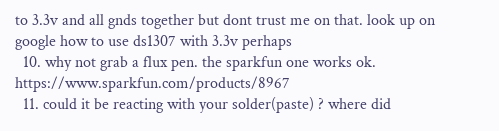to 3.3v and all gnds together but dont trust me on that. look up on google how to use ds1307 with 3.3v perhaps
  10. why not grab a flux pen. the sparkfun one works ok. https://www.sparkfun.com/products/8967
  11. could it be reacting with your solder(paste) ? where did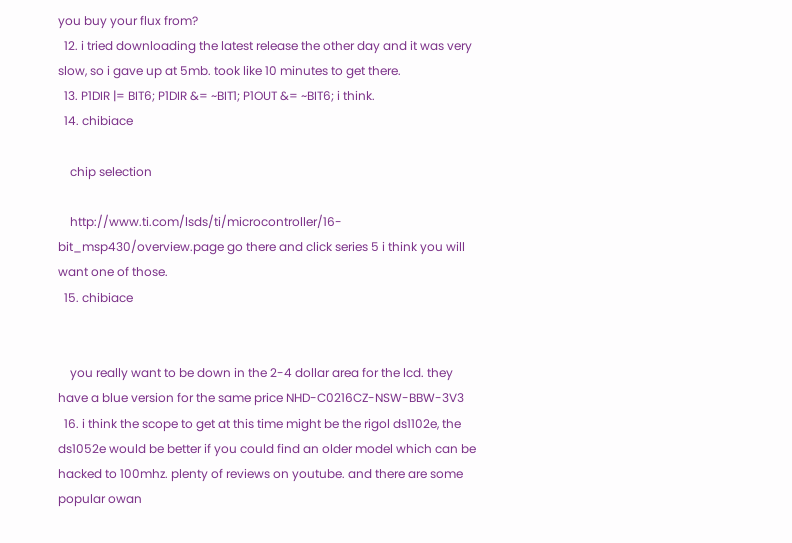you buy your flux from?
  12. i tried downloading the latest release the other day and it was very slow, so i gave up at 5mb. took like 10 minutes to get there.
  13. P1DIR |= BIT6; P1DIR &= ~BIT1; P1OUT &= ~BIT6; i think.
  14. chibiace

    chip selection

    http://www.ti.com/lsds/ti/microcontroller/16-bit_msp430/overview.page go there and click series 5 i think you will want one of those.
  15. chibiace


    you really want to be down in the 2-4 dollar area for the lcd. they have a blue version for the same price NHD-C0216CZ-NSW-BBW-3V3
  16. i think the scope to get at this time might be the rigol ds1102e, the ds1052e would be better if you could find an older model which can be hacked to 100mhz. plenty of reviews on youtube. and there are some popular owan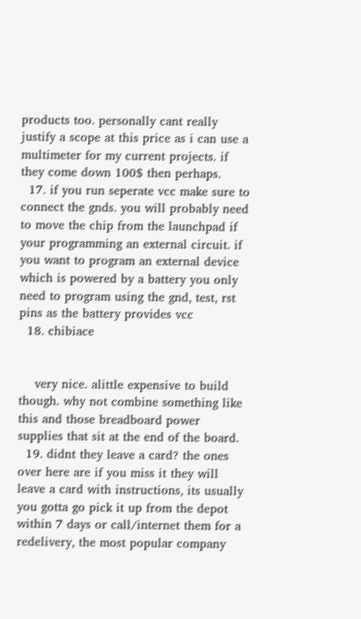products too. personally cant really justify a scope at this price as i can use a multimeter for my current projects. if they come down 100$ then perhaps.
  17. if you run seperate vcc make sure to connect the gnds. you will probably need to move the chip from the launchpad if your programming an external circuit. if you want to program an external device which is powered by a battery you only need to program using the gnd, test, rst pins as the battery provides vcc
  18. chibiace


    very nice. alittle expensive to build though. why not combine something like this and those breadboard power supplies that sit at the end of the board.
  19. didnt they leave a card? the ones over here are if you miss it they will leave a card with instructions, its usually you gotta go pick it up from the depot within 7 days or call/internet them for a redelivery, the most popular company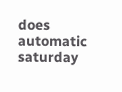does automatic saturday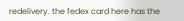redelivery. the fedex card here has the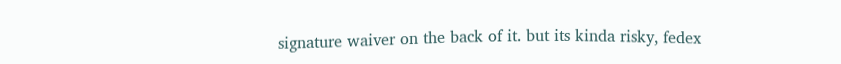signature waiver on the back of it. but its kinda risky, fedex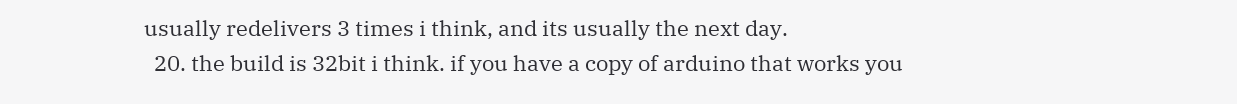usually redelivers 3 times i think, and its usually the next day.
  20. the build is 32bit i think. if you have a copy of arduino that works you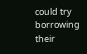could try borrowing their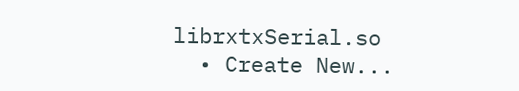librxtxSerial.so
  • Create New...